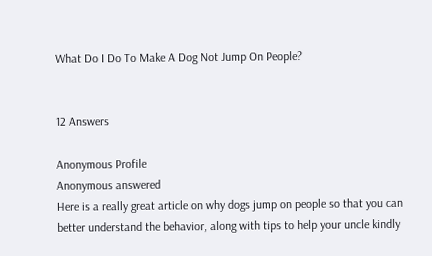What Do I Do To Make A Dog Not Jump On People?


12 Answers

Anonymous Profile
Anonymous answered
Here is a really great article on why dogs jump on people so that you can better understand the behavior, along with tips to help your uncle kindly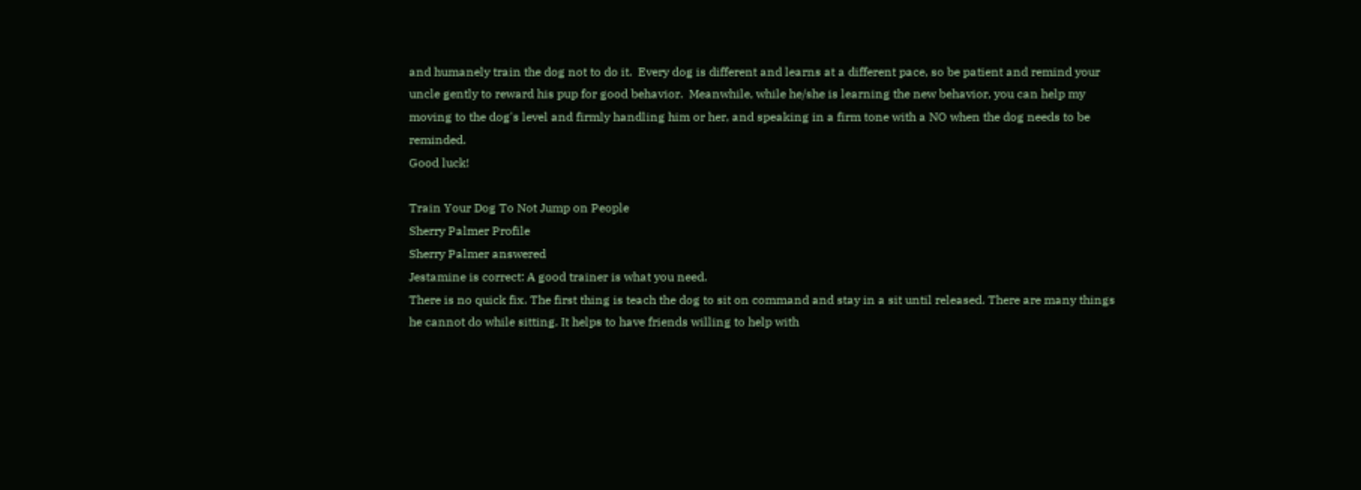and humanely train the dog not to do it.  Every dog is different and learns at a different pace, so be patient and remind your uncle gently to reward his pup for good behavior.  Meanwhile, while he/she is learning the new behavior, you can help my moving to the dog's level and firmly handling him or her, and speaking in a firm tone with a NO when the dog needs to be reminded.
Good luck!

Train Your Dog To Not Jump on People
Sherry Palmer Profile
Sherry Palmer answered
Jestamine is correct: A good trainer is what you need.
There is no quick fix. The first thing is teach the dog to sit on command and stay in a sit until released. There are many things he cannot do while sitting. It helps to have friends willing to help with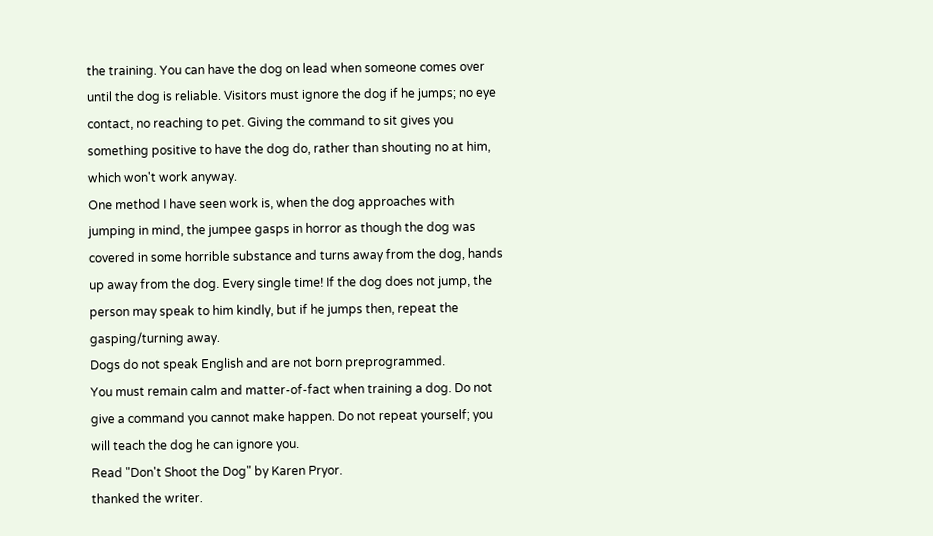the training. You can have the dog on lead when someone comes over until the dog is reliable. Visitors must ignore the dog if he jumps; no eye contact, no reaching to pet. Giving the command to sit gives you something positive to have the dog do, rather than shouting no at him, which won't work anyway.
One method I have seen work is, when the dog approaches with jumping in mind, the jumpee gasps in horror as though the dog was covered in some horrible substance and turns away from the dog, hands up away from the dog. Every single time! If the dog does not jump, the person may speak to him kindly, but if he jumps then, repeat the gasping/turning away.
Dogs do not speak English and are not born preprogrammed.
You must remain calm and matter-of-fact when training a dog. Do not give a command you cannot make happen. Do not repeat yourself; you will teach the dog he can ignore you.
Read "Don't Shoot the Dog" by Karen Pryor.
thanked the writer.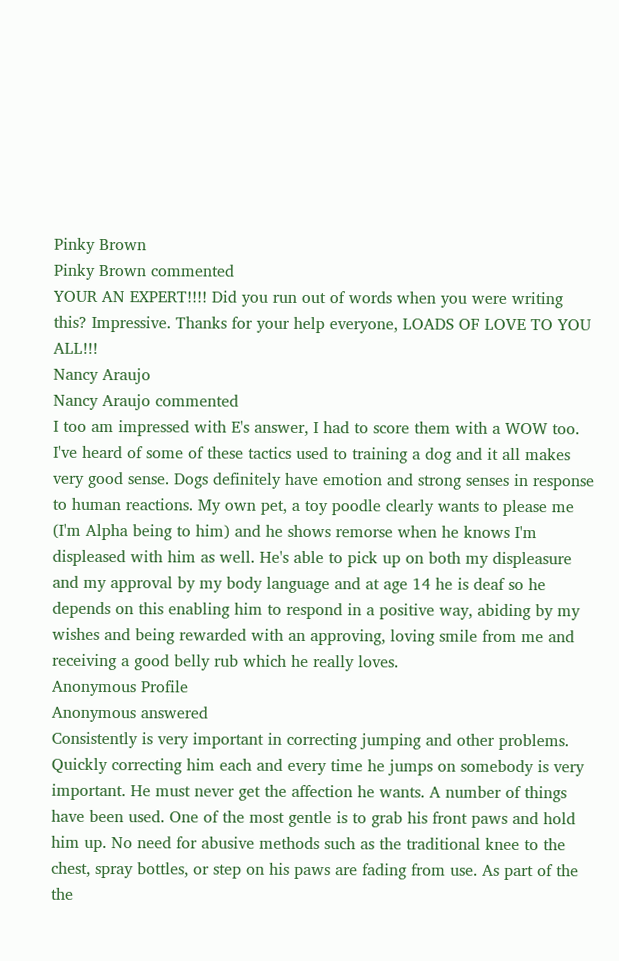Pinky Brown
Pinky Brown commented
YOUR AN EXPERT!!!! Did you run out of words when you were writing this? Impressive. Thanks for your help everyone, LOADS OF LOVE TO YOU ALL!!!
Nancy Araujo
Nancy Araujo commented
I too am impressed with E's answer, I had to score them with a WOW too. I've heard of some of these tactics used to training a dog and it all makes very good sense. Dogs definitely have emotion and strong senses in response to human reactions. My own pet, a toy poodle clearly wants to please me (I'm Alpha being to him) and he shows remorse when he knows I'm displeased with him as well. He's able to pick up on both my displeasure and my approval by my body language and at age 14 he is deaf so he depends on this enabling him to respond in a positive way, abiding by my wishes and being rewarded with an approving, loving smile from me and receiving a good belly rub which he really loves.
Anonymous Profile
Anonymous answered
Consistently is very important in correcting jumping and other problems. Quickly correcting him each and every time he jumps on somebody is very important. He must never get the affection he wants. A number of things have been used. One of the most gentle is to grab his front paws and hold him up. No need for abusive methods such as the traditional knee to the chest, spray bottles, or step on his paws are fading from use. As part of the the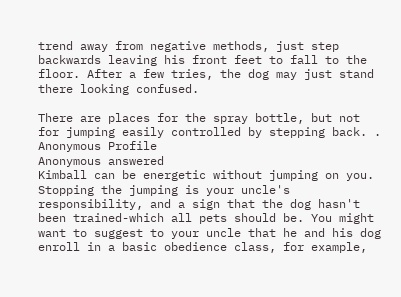trend away from negative methods, just step backwards leaving his front feet to fall to the floor. After a few tries, the dog may just stand there looking confused.

There are places for the spray bottle, but not for jumping easily controlled by stepping back. .
Anonymous Profile
Anonymous answered
Kimball can be energetic without jumping on you. Stopping the jumping is your uncle's responsibility, and a sign that the dog hasn't been trained-which all pets should be. You might want to suggest to your uncle that he and his dog enroll in a basic obedience class, for example,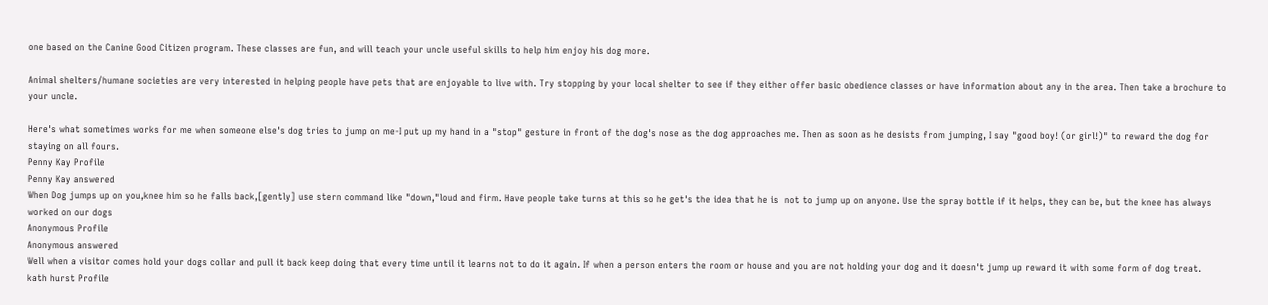one based on the Canine Good Citizen program. These classes are fun, and will teach your uncle useful skills to help him enjoy his dog more.

Animal shelters/humane societies are very interested in helping people have pets that are enjoyable to live with. Try stopping by your local shelter to see if they either offer basic obedience classes or have information about any in the area. Then take a brochure to your uncle.

Here's what sometimes works for me when someone else's dog tries to jump on me-I put up my hand in a "stop" gesture in front of the dog's nose as the dog approaches me. Then as soon as he desists from jumping, I say "good boy! (or girl!)" to reward the dog for staying on all fours.
Penny Kay Profile
Penny Kay answered
When Dog jumps up on you,knee him so he falls back,[gently] use stern command like "down,"loud and firm. Have people take turns at this so he get's the idea that he is  not to jump up on anyone. Use the spray bottle if it helps, they can be, but the knee has always worked on our dogs
Anonymous Profile
Anonymous answered
Well when a visitor comes hold your dogs collar and pull it back keep doing that every time until it learns not to do it again. If when a person enters the room or house and you are not holding your dog and it doesn't jump up reward it with some form of dog treat.
kath hurst Profile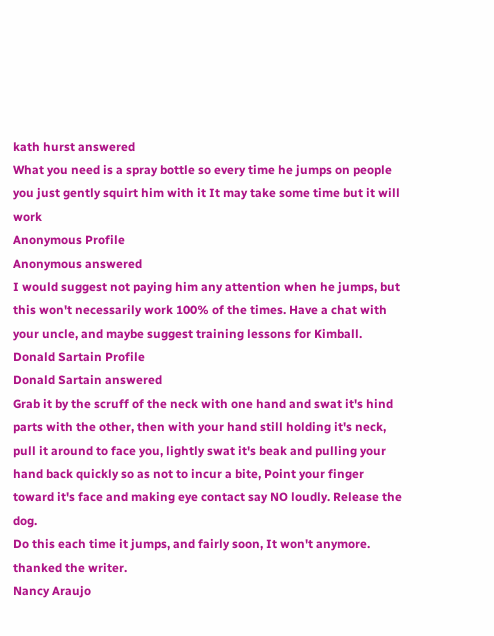kath hurst answered
What you need is a spray bottle so every time he jumps on people you just gently squirt him with it It may take some time but it will work
Anonymous Profile
Anonymous answered
I would suggest not paying him any attention when he jumps, but this won't necessarily work 100% of the times. Have a chat with your uncle, and maybe suggest training lessons for Kimball.
Donald Sartain Profile
Donald Sartain answered
Grab it by the scruff of the neck with one hand and swat it's hind parts with the other, then with your hand still holding it's neck, pull it around to face you, lightly swat it's beak and pulling your hand back quickly so as not to incur a bite, Point your finger toward it's face and making eye contact say NO loudly. Release the dog.
Do this each time it jumps, and fairly soon, It won't anymore.
thanked the writer.
Nancy Araujo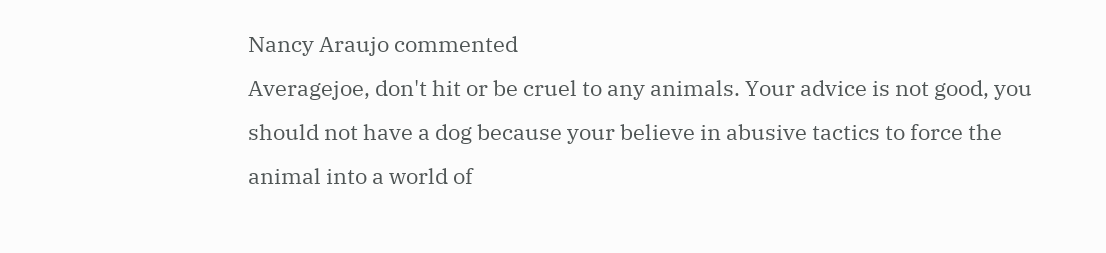Nancy Araujo commented
Averagejoe, don't hit or be cruel to any animals. Your advice is not good, you should not have a dog because your believe in abusive tactics to force the animal into a world of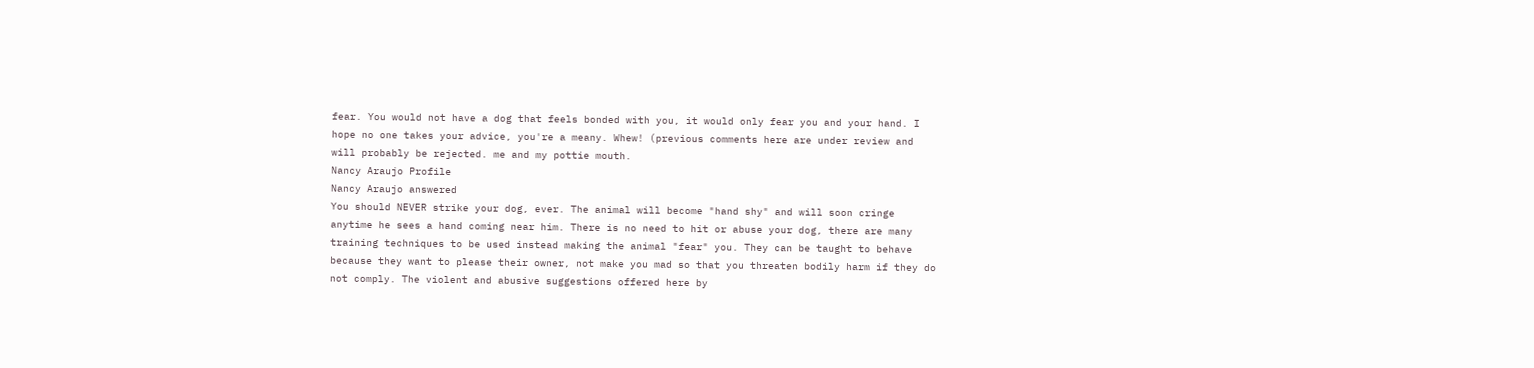fear. You would not have a dog that feels bonded with you, it would only fear you and your hand. I hope no one takes your advice, you're a meany. Whew! (previous comments here are under review and will probably be rejected. me and my pottie mouth.
Nancy Araujo Profile
Nancy Araujo answered
You should NEVER strike your dog, ever. The animal will become "hand shy" and will soon cringe anytime he sees a hand coming near him. There is no need to hit or abuse your dog, there are many training techniques to be used instead making the animal "fear" you. They can be taught to behave because they want to please their owner, not make you mad so that you threaten bodily harm if they do not comply. The violent and abusive suggestions offered here by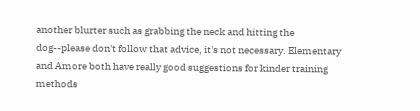another blurter such as grabbing the neck and hitting the dog--please don't follow that advice, it's not necessary. Elementary and Amore both have really good suggestions for kinder training methods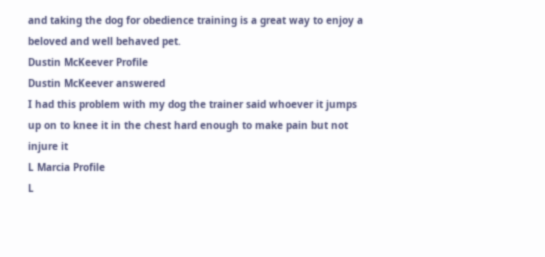and taking the dog for obedience training is a great way to enjoy a beloved and well behaved pet.
Dustin McKeever Profile
Dustin McKeever answered
I had this problem with my dog the trainer said whoever it jumps up on to knee it in the chest hard enough to make pain but not injure it
L Marcia Profile
L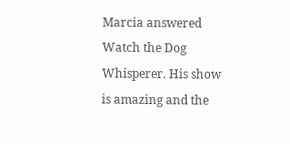Marcia answered
Watch the Dog Whisperer. His show is amazing and the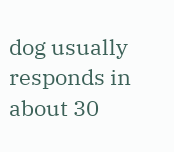dog usually responds in about 30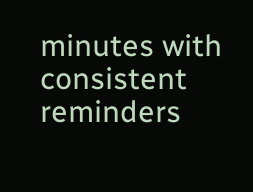minutes with consistent reminders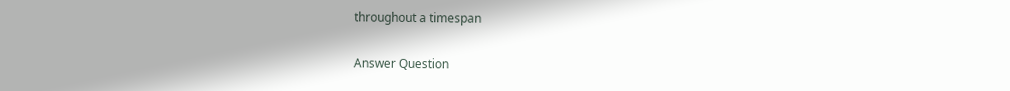throughout a timespan

Answer Question